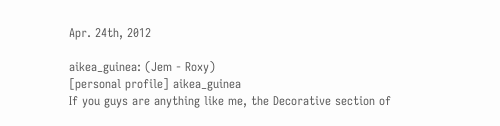Apr. 24th, 2012

aikea_guinea: (Jem - Roxy)
[personal profile] aikea_guinea
If you guys are anything like me, the Decorative section of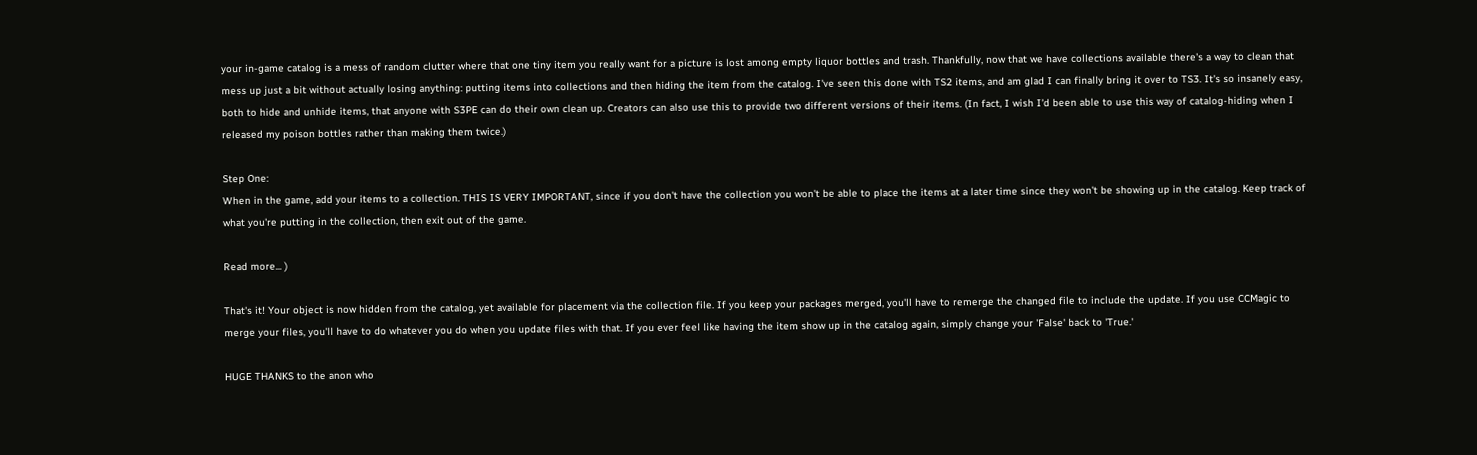your in-game catalog is a mess of random clutter where that one tiny item you really want for a picture is lost among empty liquor bottles and trash. Thankfully, now that we have collections available there's a way to clean that mess up just a bit without actually losing anything: putting items into collections and then hiding the item from the catalog. I've seen this done with TS2 items, and am glad I can finally bring it over to TS3. It's so insanely easy, both to hide and unhide items, that anyone with S3PE can do their own clean up. Creators can also use this to provide two different versions of their items. (In fact, I wish I'd been able to use this way of catalog-hiding when I released my poison bottles rather than making them twice.)

Step One:
When in the game, add your items to a collection. THIS IS VERY IMPORTANT, since if you don't have the collection you won't be able to place the items at a later time since they won't be showing up in the catalog. Keep track of what you're putting in the collection, then exit out of the game.

Read more... )

That's it! Your object is now hidden from the catalog, yet available for placement via the collection file. If you keep your packages merged, you'll have to remerge the changed file to include the update. If you use CCMagic to merge your files, you'll have to do whatever you do when you update files with that. If you ever feel like having the item show up in the catalog again, simply change your 'False' back to 'True.'

HUGE THANKS to the anon who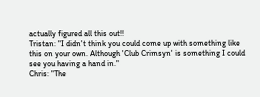actually figured all this out!!
Tristan: "I didn't think you could come up with something like this on your own. Although 'Club Crimsyn' is something I could see you having a hand in."
Chris: "The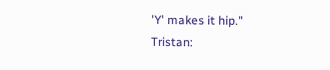'Y' makes it hip."
Tristan: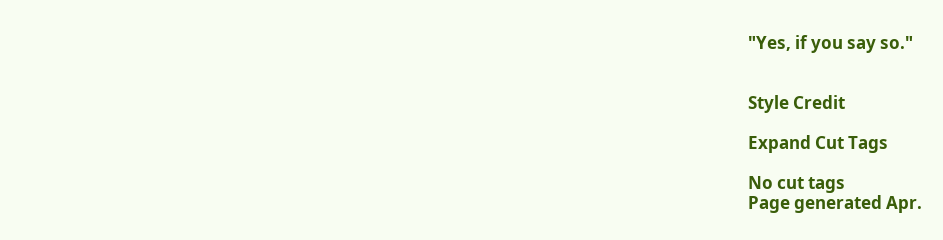"Yes, if you say so."


Style Credit

Expand Cut Tags

No cut tags
Page generated Apr.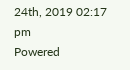24th, 2019 02:17 pm
Powered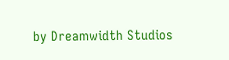by Dreamwidth Studios